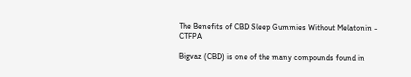The Benefits of CBD Sleep Gummies Without Melatonin - CTFPA

Bigvaz (CBD) is one of the many compounds found in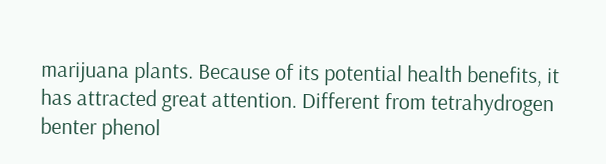marijuana plants. Because of its potential health benefits, it has attracted great attention. Different from tetrahydrogen benter phenol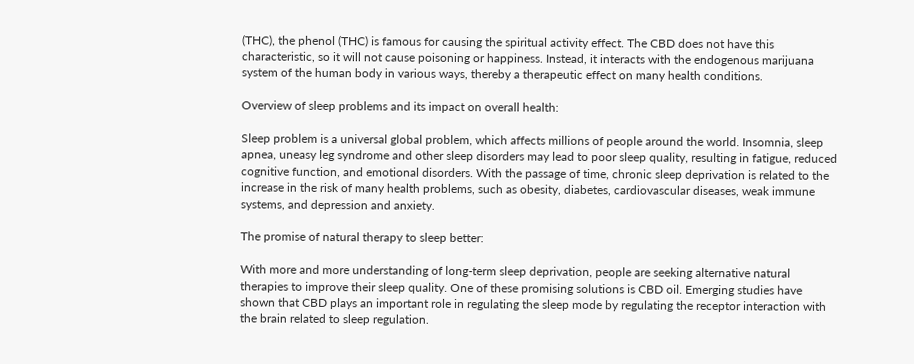(THC), the phenol (THC) is famous for causing the spiritual activity effect. The CBD does not have this characteristic, so it will not cause poisoning or happiness. Instead, it interacts with the endogenous marijuana system of the human body in various ways, thereby a therapeutic effect on many health conditions.

Overview of sleep problems and its impact on overall health:

Sleep problem is a universal global problem, which affects millions of people around the world. Insomnia, sleep apnea, uneasy leg syndrome and other sleep disorders may lead to poor sleep quality, resulting in fatigue, reduced cognitive function, and emotional disorders. With the passage of time, chronic sleep deprivation is related to the increase in the risk of many health problems, such as obesity, diabetes, cardiovascular diseases, weak immune systems, and depression and anxiety.

The promise of natural therapy to sleep better:

With more and more understanding of long-term sleep deprivation, people are seeking alternative natural therapies to improve their sleep quality. One of these promising solutions is CBD oil. Emerging studies have shown that CBD plays an important role in regulating the sleep mode by regulating the receptor interaction with the brain related to sleep regulation.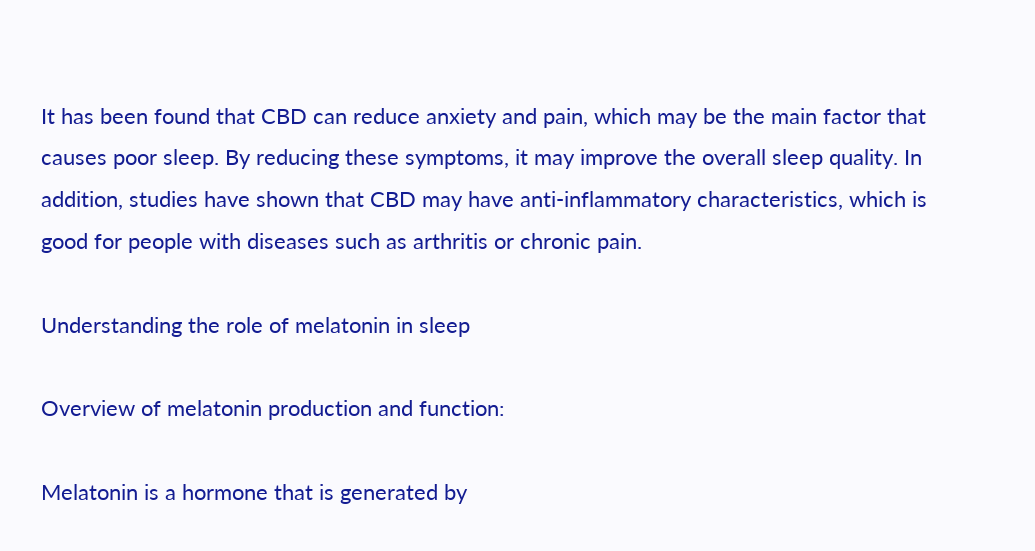It has been found that CBD can reduce anxiety and pain, which may be the main factor that causes poor sleep. By reducing these symptoms, it may improve the overall sleep quality. In addition, studies have shown that CBD may have anti-inflammatory characteristics, which is good for people with diseases such as arthritis or chronic pain.

Understanding the role of melatonin in sleep

Overview of melatonin production and function:

Melatonin is a hormone that is generated by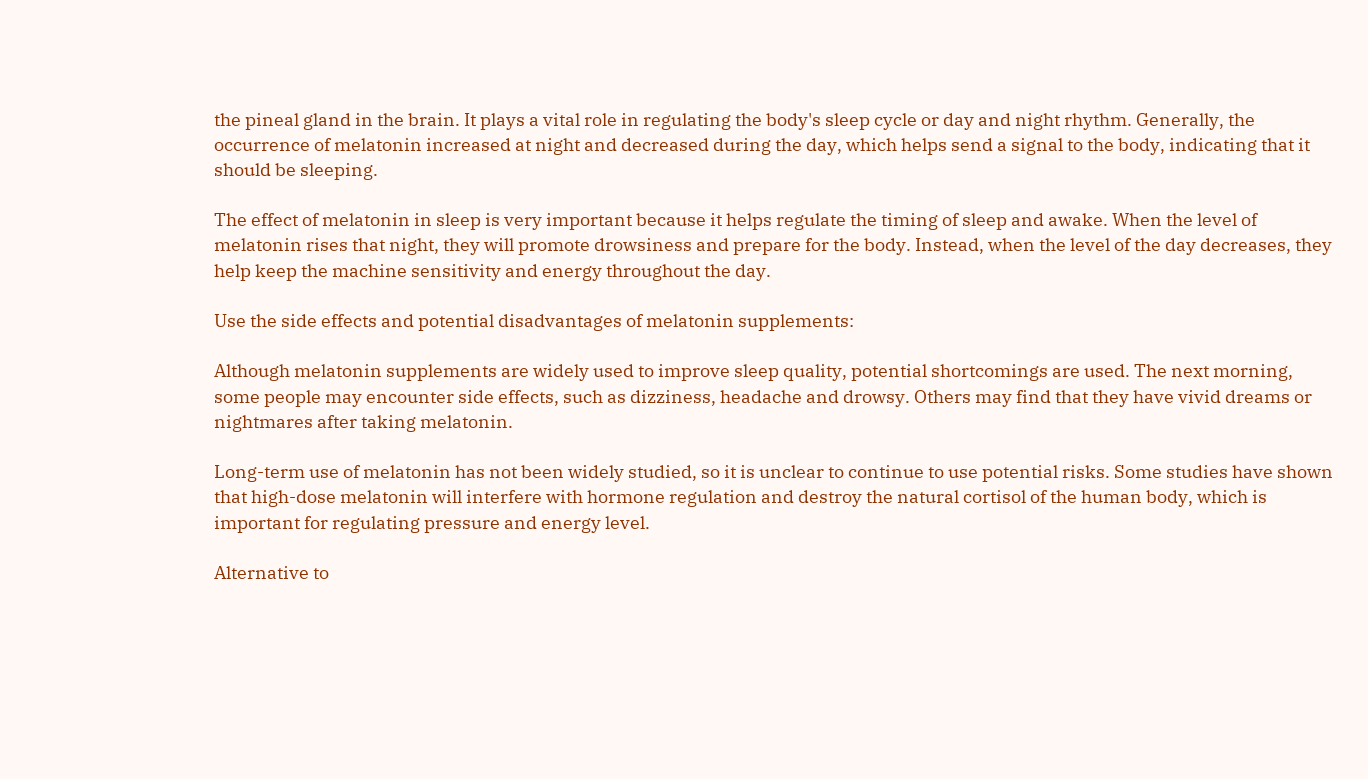the pineal gland in the brain. It plays a vital role in regulating the body's sleep cycle or day and night rhythm. Generally, the occurrence of melatonin increased at night and decreased during the day, which helps send a signal to the body, indicating that it should be sleeping.

The effect of melatonin in sleep is very important because it helps regulate the timing of sleep and awake. When the level of melatonin rises that night, they will promote drowsiness and prepare for the body. Instead, when the level of the day decreases, they help keep the machine sensitivity and energy throughout the day.

Use the side effects and potential disadvantages of melatonin supplements:

Although melatonin supplements are widely used to improve sleep quality, potential shortcomings are used. The next morning, some people may encounter side effects, such as dizziness, headache and drowsy. Others may find that they have vivid dreams or nightmares after taking melatonin.

Long-term use of melatonin has not been widely studied, so it is unclear to continue to use potential risks. Some studies have shown that high-dose melatonin will interfere with hormone regulation and destroy the natural cortisol of the human body, which is important for regulating pressure and energy level.

Alternative to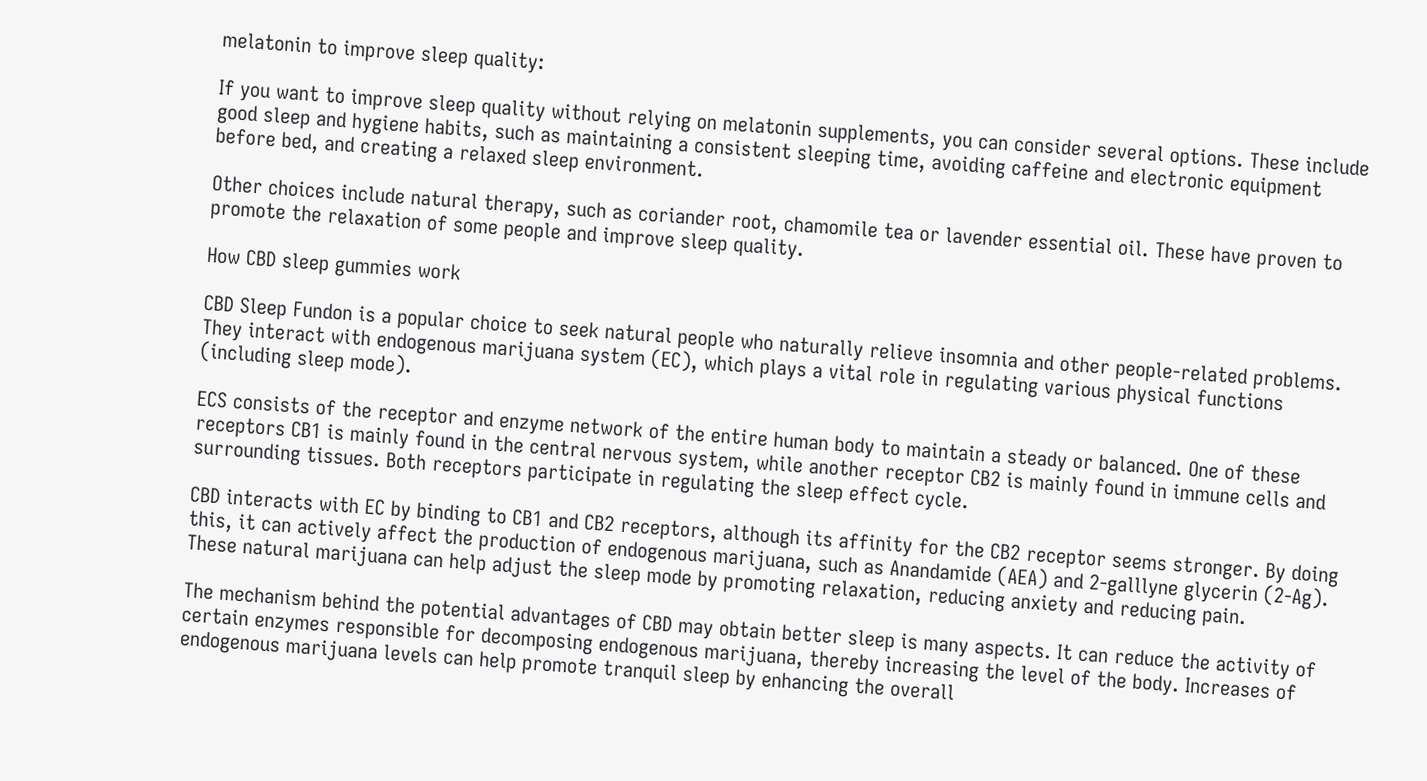melatonin to improve sleep quality:

If you want to improve sleep quality without relying on melatonin supplements, you can consider several options. These include good sleep and hygiene habits, such as maintaining a consistent sleeping time, avoiding caffeine and electronic equipment before bed, and creating a relaxed sleep environment.

Other choices include natural therapy, such as coriander root, chamomile tea or lavender essential oil. These have proven to promote the relaxation of some people and improve sleep quality.

How CBD sleep gummies work

CBD Sleep Fundon is a popular choice to seek natural people who naturally relieve insomnia and other people-related problems. They interact with endogenous marijuana system (EC), which plays a vital role in regulating various physical functions (including sleep mode).

ECS consists of the receptor and enzyme network of the entire human body to maintain a steady or balanced. One of these receptors CB1 is mainly found in the central nervous system, while another receptor CB2 is mainly found in immune cells and surrounding tissues. Both receptors participate in regulating the sleep effect cycle.

CBD interacts with EC by binding to CB1 and CB2 receptors, although its affinity for the CB2 receptor seems stronger. By doing this, it can actively affect the production of endogenous marijuana, such as Anandamide (AEA) and 2-galllyne glycerin (2-Ag). These natural marijuana can help adjust the sleep mode by promoting relaxation, reducing anxiety and reducing pain.

The mechanism behind the potential advantages of CBD may obtain better sleep is many aspects. It can reduce the activity of certain enzymes responsible for decomposing endogenous marijuana, thereby increasing the level of the body. Increases of endogenous marijuana levels can help promote tranquil sleep by enhancing the overall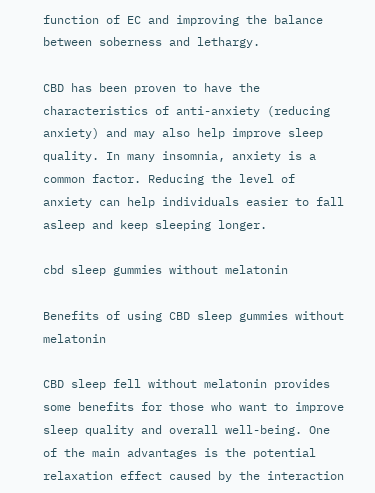function of EC and improving the balance between soberness and lethargy.

CBD has been proven to have the characteristics of anti-anxiety (reducing anxiety) and may also help improve sleep quality. In many insomnia, anxiety is a common factor. Reducing the level of anxiety can help individuals easier to fall asleep and keep sleeping longer.

cbd sleep gummies without melatonin

Benefits of using CBD sleep gummies without melatonin

CBD sleep fell without melatonin provides some benefits for those who want to improve sleep quality and overall well-being. One of the main advantages is the potential relaxation effect caused by the interaction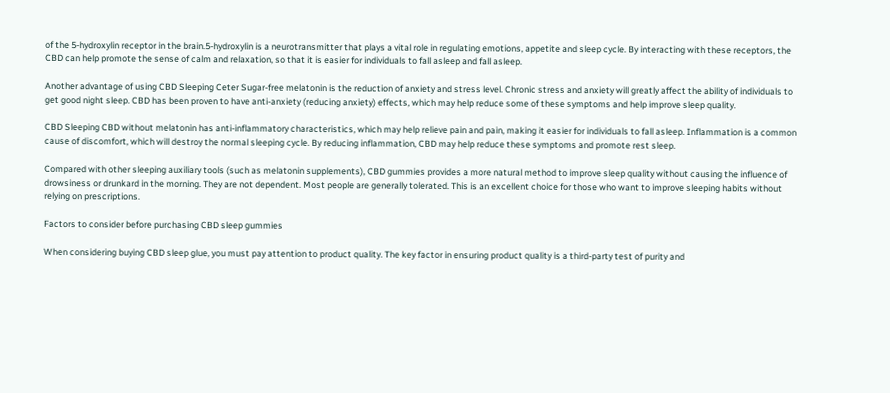of the 5-hydroxylin receptor in the brain.5-hydroxylin is a neurotransmitter that plays a vital role in regulating emotions, appetite and sleep cycle. By interacting with these receptors, the CBD can help promote the sense of calm and relaxation, so that it is easier for individuals to fall asleep and fall asleep.

Another advantage of using CBD Sleeping Ceter Sugar-free melatonin is the reduction of anxiety and stress level. Chronic stress and anxiety will greatly affect the ability of individuals to get good night sleep. CBD has been proven to have anti-anxiety (reducing anxiety) effects, which may help reduce some of these symptoms and help improve sleep quality.

CBD Sleeping CBD without melatonin has anti-inflammatory characteristics, which may help relieve pain and pain, making it easier for individuals to fall asleep. Inflammation is a common cause of discomfort, which will destroy the normal sleeping cycle. By reducing inflammation, CBD may help reduce these symptoms and promote rest sleep.

Compared with other sleeping auxiliary tools (such as melatonin supplements), CBD gummies provides a more natural method to improve sleep quality without causing the influence of drowsiness or drunkard in the morning. They are not dependent. Most people are generally tolerated. This is an excellent choice for those who want to improve sleeping habits without relying on prescriptions.

Factors to consider before purchasing CBD sleep gummies

When considering buying CBD sleep glue, you must pay attention to product quality. The key factor in ensuring product quality is a third-party test of purity and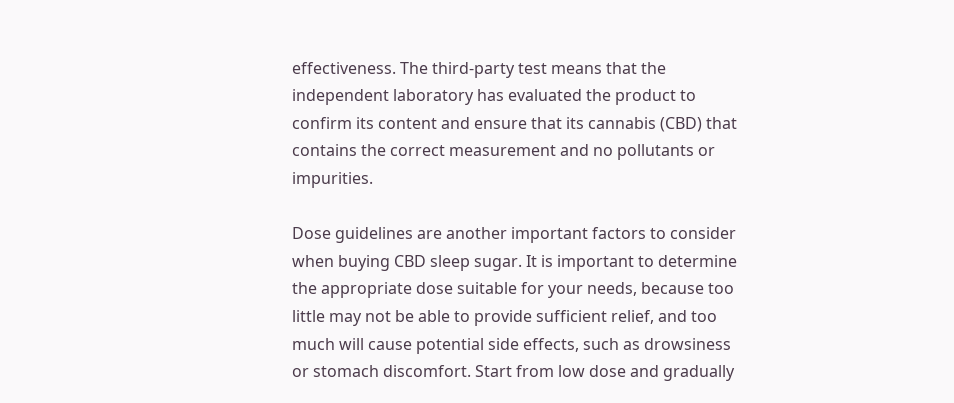effectiveness. The third-party test means that the independent laboratory has evaluated the product to confirm its content and ensure that its cannabis (CBD) that contains the correct measurement and no pollutants or impurities.

Dose guidelines are another important factors to consider when buying CBD sleep sugar. It is important to determine the appropriate dose suitable for your needs, because too little may not be able to provide sufficient relief, and too much will cause potential side effects, such as drowsiness or stomach discomfort. Start from low dose and gradually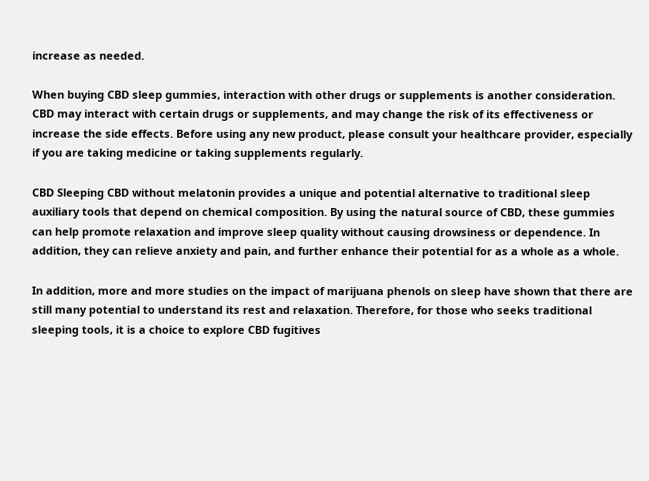increase as needed.

When buying CBD sleep gummies, interaction with other drugs or supplements is another consideration. CBD may interact with certain drugs or supplements, and may change the risk of its effectiveness or increase the side effects. Before using any new product, please consult your healthcare provider, especially if you are taking medicine or taking supplements regularly.

CBD Sleeping CBD without melatonin provides a unique and potential alternative to traditional sleep auxiliary tools that depend on chemical composition. By using the natural source of CBD, these gummies can help promote relaxation and improve sleep quality without causing drowsiness or dependence. In addition, they can relieve anxiety and pain, and further enhance their potential for as a whole as a whole.

In addition, more and more studies on the impact of marijuana phenols on sleep have shown that there are still many potential to understand its rest and relaxation. Therefore, for those who seeks traditional sleeping tools, it is a choice to explore CBD fugitives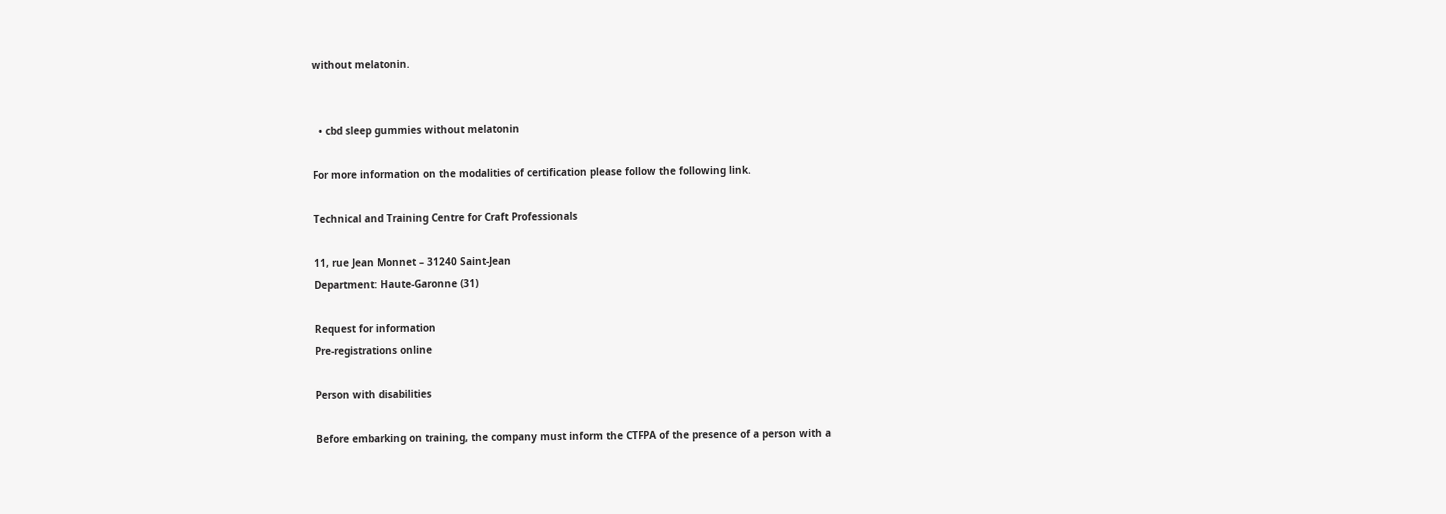without melatonin.


  • cbd sleep gummies without melatonin

For more information on the modalities of certification please follow the following link.

Technical and Training Centre for Craft Professionals

11, rue Jean Monnet – 31240 Saint-Jean
Department: Haute-Garonne (31)

Request for information
Pre-registrations online

Person with disabilities

Before embarking on training, the company must inform the CTFPA of the presence of a person with a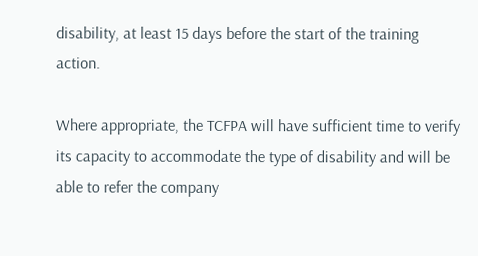disability, at least 15 days before the start of the training action.

Where appropriate, the TCFPA will have sufficient time to verify its capacity to accommodate the type of disability and will be able to refer the company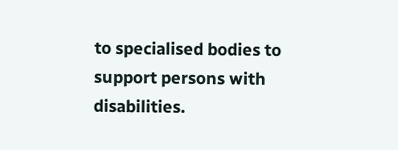to specialised bodies to support persons with disabilities.